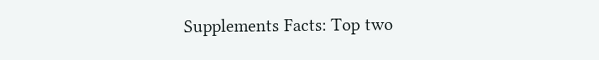Supplements Facts: Top two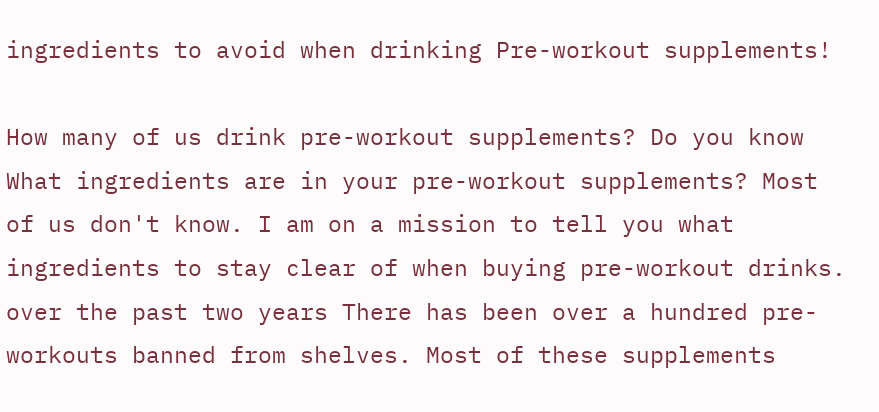ingredients to avoid when drinking Pre-workout supplements!

How many of us drink pre-workout supplements? Do you know What ingredients are in your pre-workout supplements? Most of us don't know. I am on a mission to tell you what ingredients to stay clear of when buying pre-workout drinks. over the past two years There has been over a hundred pre-workouts banned from shelves. Most of these supplements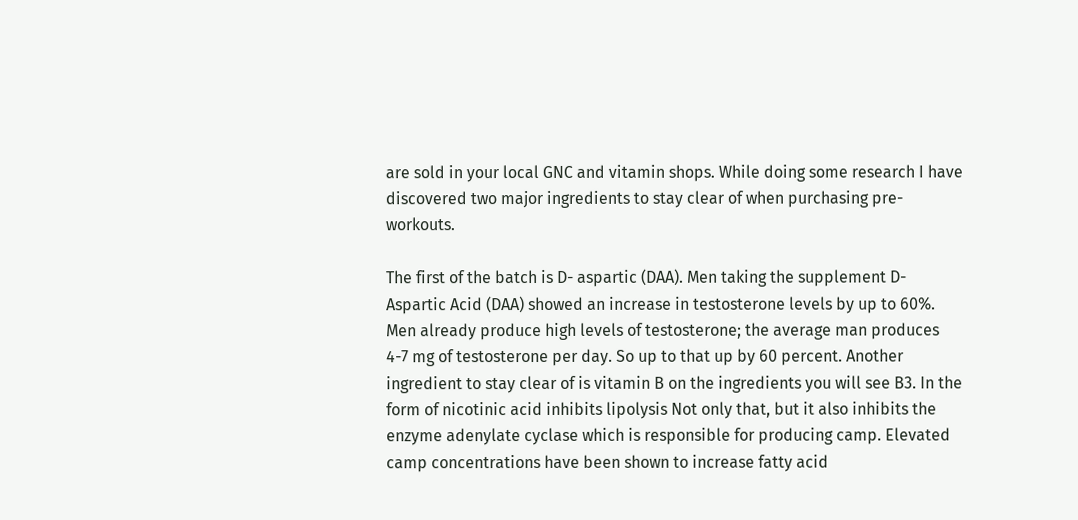are sold in your local GNC and vitamin shops. While doing some research I have discovered two major ingredients to stay clear of when purchasing pre-workouts.

The first of the batch is D- aspartic (DAA). Men taking the supplement D-Aspartic Acid (DAA) showed an increase in testosterone levels by up to 60%. Men already produce high levels of testosterone; the average man produces 4-7 mg of testosterone per day. So up to that up by 60 percent. Another ingredient to stay clear of is vitamin B on the ingredients you will see B3. In the form of nicotinic acid inhibits lipolysis Not only that, but it also inhibits the enzyme adenylate cyclase which is responsible for producing camp. Elevated camp concentrations have been shown to increase fatty acid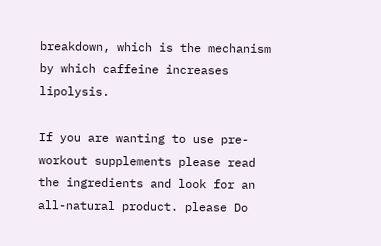breakdown, which is the mechanism by which caffeine increases lipolysis.

If you are wanting to use pre-workout supplements please read the ingredients and look for an all-natural product. please Do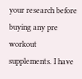your research before buying any pre workout supplements. I have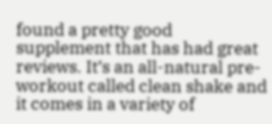found a pretty good supplement that has had great reviews. It’s an all-natural pre-workout called clean shake and it comes in a variety of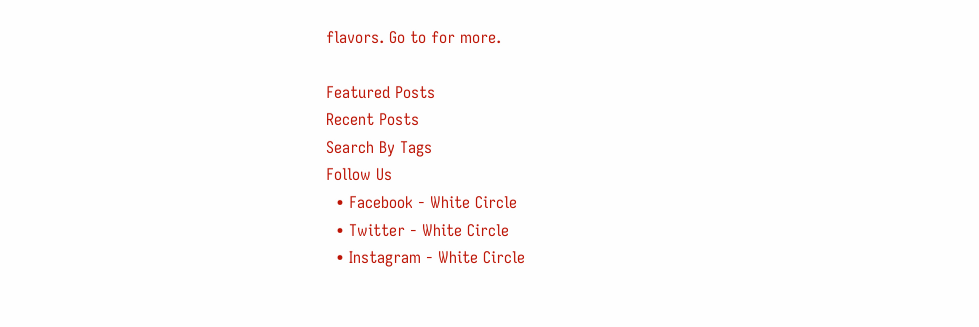flavors. Go to for more.

Featured Posts
Recent Posts
Search By Tags
Follow Us
  • Facebook - White Circle
  • Twitter - White Circle
  • Instagram - White Circle